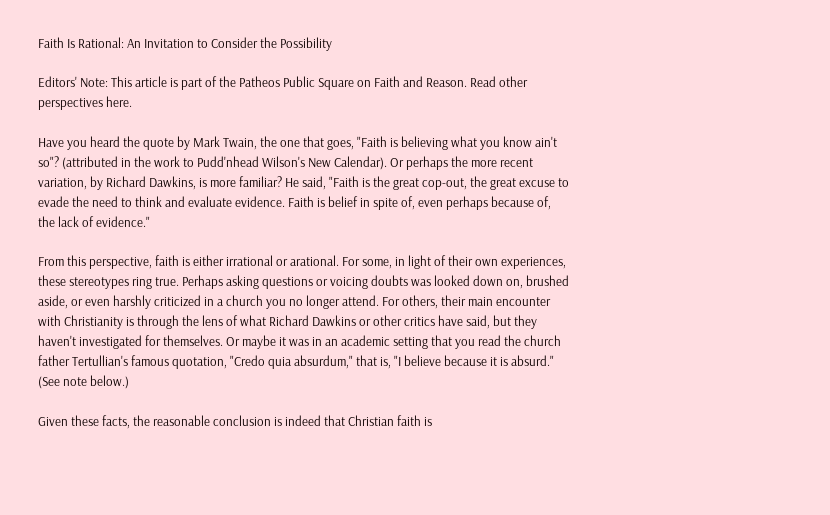Faith Is Rational: An Invitation to Consider the Possibility

Editors' Note: This article is part of the Patheos Public Square on Faith and Reason. Read other perspectives here.

Have you heard the quote by Mark Twain, the one that goes, "Faith is believing what you know ain't so"? (attributed in the work to Pudd'nhead Wilson's New Calendar). Or perhaps the more recent variation, by Richard Dawkins, is more familiar? He said, "Faith is the great cop-out, the great excuse to evade the need to think and evaluate evidence. Faith is belief in spite of, even perhaps because of, the lack of evidence."

From this perspective, faith is either irrational or arational. For some, in light of their own experiences, these stereotypes ring true. Perhaps asking questions or voicing doubts was looked down on, brushed aside, or even harshly criticized in a church you no longer attend. For others, their main encounter with Christianity is through the lens of what Richard Dawkins or other critics have said, but they haven't investigated for themselves. Or maybe it was in an academic setting that you read the church father Tertullian's famous quotation, "Credo quia absurdum," that is, "I believe because it is absurd." (See note below.)

Given these facts, the reasonable conclusion is indeed that Christian faith is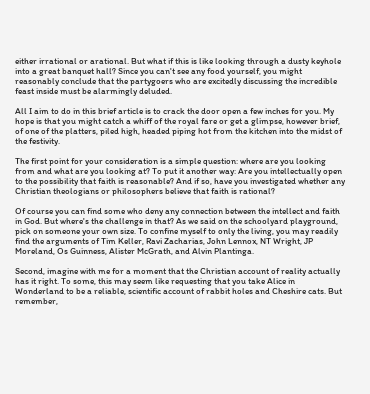either irrational or arational. But what if this is like looking through a dusty keyhole into a great banquet hall? Since you can't see any food yourself, you might reasonably conclude that the partygoers who are excitedly discussing the incredible feast inside must be alarmingly deluded.

All I aim to do in this brief article is to crack the door open a few inches for you. My hope is that you might catch a whiff of the royal fare or get a glimpse, however brief, of one of the platters, piled high, headed piping hot from the kitchen into the midst of the festivity.

The first point for your consideration is a simple question: where are you looking from and what are you looking at? To put it another way: Are you intellectually open to the possibility that faith is reasonable? And if so, have you investigated whether any Christian theologians or philosophers believe that faith is rational?

Of course you can find some who deny any connection between the intellect and faith in God. But where's the challenge in that? As we said on the schoolyard playground, pick on someone your own size. To confine myself to only the living, you may readily find the arguments of Tim Keller, Ravi Zacharias, John Lennox, NT Wright, JP Moreland, Os Guinness, Alister McGrath, and Alvin Plantinga.

Second, imagine with me for a moment that the Christian account of reality actually has it right. To some, this may seem like requesting that you take Alice in Wonderland to be a reliable, scientific account of rabbit holes and Cheshire cats. But remember,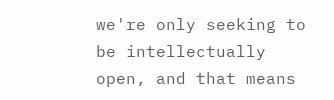we're only seeking to be intellectually open, and that means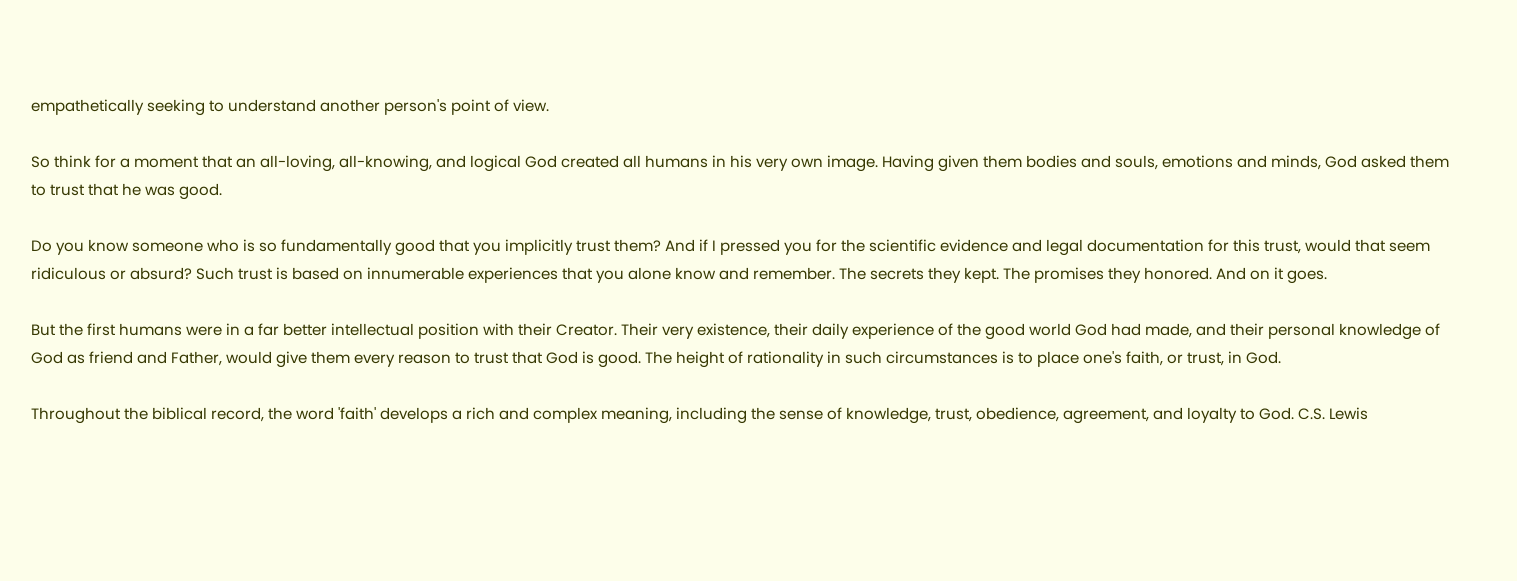empathetically seeking to understand another person's point of view.

So think for a moment that an all-loving, all-knowing, and logical God created all humans in his very own image. Having given them bodies and souls, emotions and minds, God asked them to trust that he was good.

Do you know someone who is so fundamentally good that you implicitly trust them? And if I pressed you for the scientific evidence and legal documentation for this trust, would that seem ridiculous or absurd? Such trust is based on innumerable experiences that you alone know and remember. The secrets they kept. The promises they honored. And on it goes.

But the first humans were in a far better intellectual position with their Creator. Their very existence, their daily experience of the good world God had made, and their personal knowledge of God as friend and Father, would give them every reason to trust that God is good. The height of rationality in such circumstances is to place one's faith, or trust, in God.

Throughout the biblical record, the word 'faith' develops a rich and complex meaning, including the sense of knowledge, trust, obedience, agreement, and loyalty to God. C.S. Lewis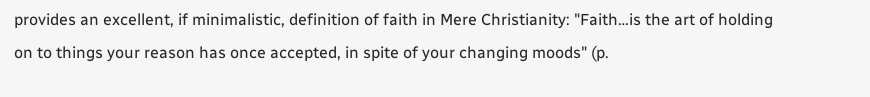provides an excellent, if minimalistic, definition of faith in Mere Christianity: "Faith…is the art of holding on to things your reason has once accepted, in spite of your changing moods" (p.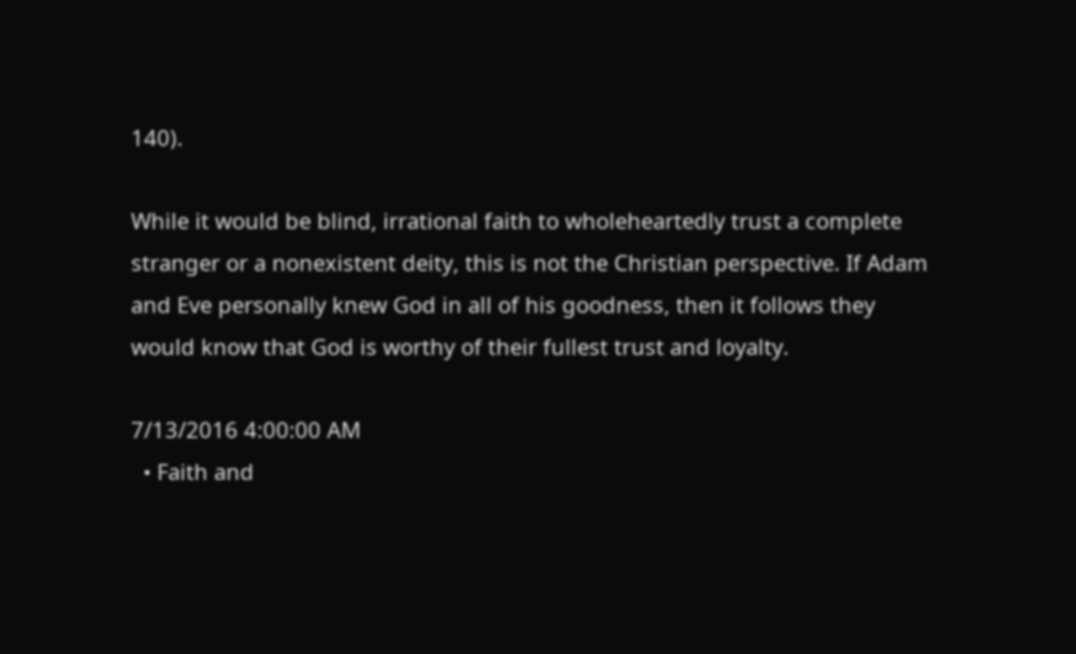140).

While it would be blind, irrational faith to wholeheartedly trust a complete stranger or a nonexistent deity, this is not the Christian perspective. If Adam and Eve personally knew God in all of his goodness, then it follows they would know that God is worthy of their fullest trust and loyalty.

7/13/2016 4:00:00 AM
  • Faith and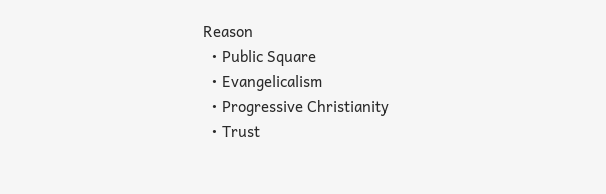Reason
  • Public Square
  • Evangelicalism
  • Progressive Christianity
  • Trust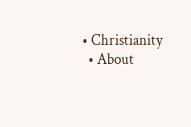• Christianity
  • About